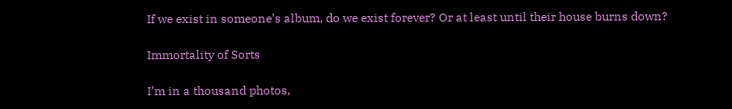If we exist in someone’s album, do we exist forever? Or at least until their house burns down?

Immortality of Sorts

I’m in a thousand photos,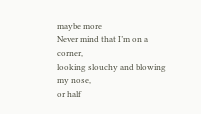maybe more
Never mind that I’m on a corner,
looking slouchy and blowing my nose,
or half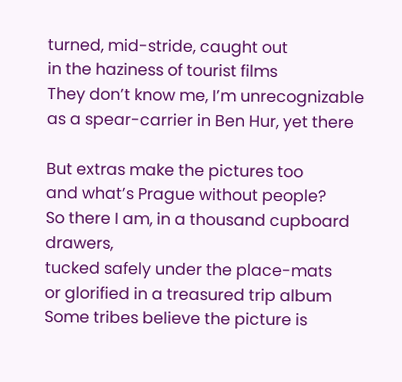turned, mid-stride, caught out
in the haziness of tourist films
They don’t know me, I’m unrecognizable
as a spear-carrier in Ben Hur, yet there

But extras make the pictures too
and what’s Prague without people?
So there I am, in a thousand cupboard drawers,
tucked safely under the place-mats
or glorified in a treasured trip album
Some tribes believe the picture is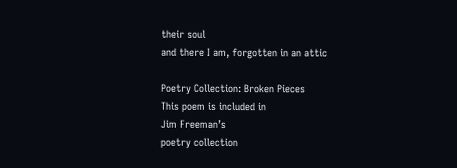their soul
and there I am, forgotten in an attic

Poetry Collection: Broken Pieces
This poem is included in
Jim Freeman’s
poetry collection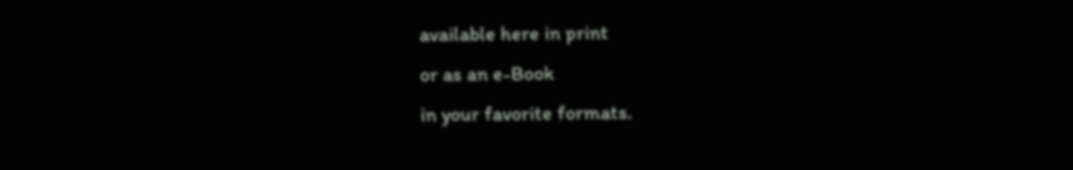available here in print
or as an e-Book
in your favorite formats.